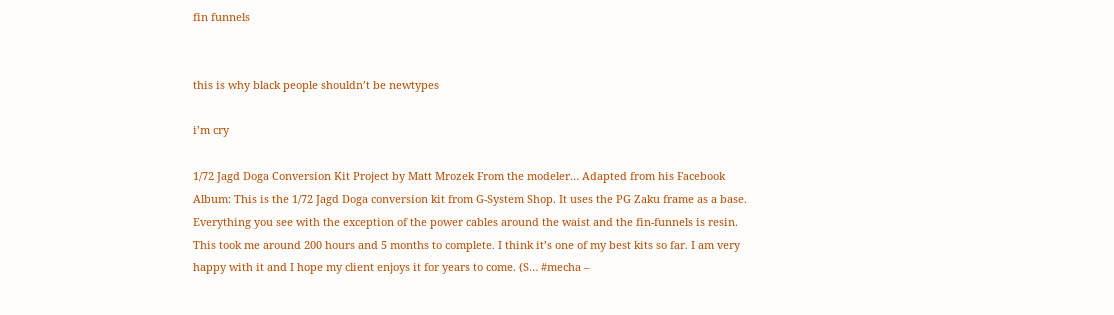fin funnels


this is why black people shouldn’t be newtypes

i’m cry

1/72 Jagd Doga Conversion Kit Project by Matt Mrozek From the modeler… Adapted from his Facebook Album: This is the 1/72 Jagd Doga conversion kit from G-System Shop. It uses the PG Zaku frame as a base. Everything you see with the exception of the power cables around the waist and the fin-funnels is resin. This took me around 200 hours and 5 months to complete. I think it’s one of my best kits so far. I am very happy with it and I hope my client enjoys it for years to come. (S… #mecha –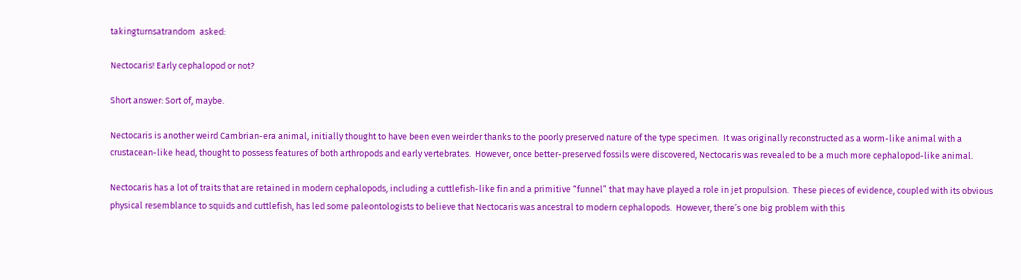takingturnsatrandom  asked:

Nectocaris! Early cephalopod or not?

Short answer: Sort of, maybe.

Nectocaris is another weird Cambrian-era animal, initially thought to have been even weirder thanks to the poorly preserved nature of the type specimen.  It was originally reconstructed as a worm-like animal with a crustacean-like head, thought to possess features of both arthropods and early vertebrates.  However, once better-preserved fossils were discovered, Nectocaris was revealed to be a much more cephalopod-like animal.

Nectocaris has a lot of traits that are retained in modern cephalopods, including a cuttlefish-like fin and a primitive “funnel” that may have played a role in jet propulsion.  These pieces of evidence, coupled with its obvious physical resemblance to squids and cuttlefish, has led some paleontologists to believe that Nectocaris was ancestral to modern cephalopods.  However, there’s one big problem with this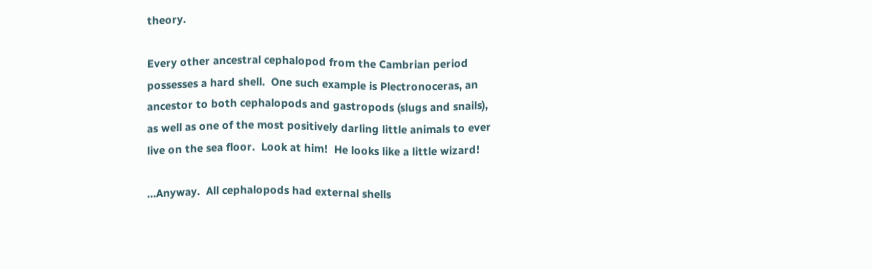theory.

Every other ancestral cephalopod from the Cambrian period possesses a hard shell.  One such example is Plectronoceras, an ancestor to both cephalopods and gastropods (slugs and snails), as well as one of the most positively darling little animals to ever live on the sea floor.  Look at him!  He looks like a little wizard!

…Anyway.  All cephalopods had external shells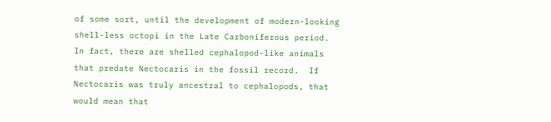of some sort, until the development of modern-looking shell-less octopi in the Late Carboniferous period.  In fact, there are shelled cephalopod-like animals that predate Nectocaris in the fossil record.  If Nectocaris was truly ancestral to cephalopods, that would mean that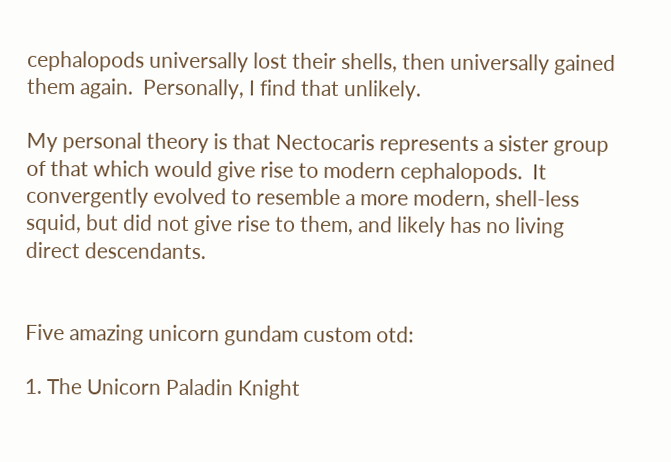cephalopods universally lost their shells, then universally gained them again.  Personally, I find that unlikely.

My personal theory is that Nectocaris represents a sister group of that which would give rise to modern cephalopods.  It convergently evolved to resemble a more modern, shell-less squid, but did not give rise to them, and likely has no living direct descendants.


Five amazing unicorn gundam custom otd:

1. The Unicorn Paladin Knight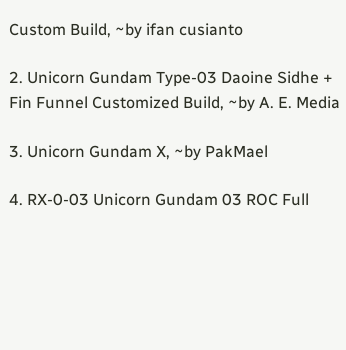Custom Build, ~by ifan cusianto

2. Unicorn Gundam Type-03 Daoine Sidhe + Fin Funnel Customized Build, ~by A. E. Media

3. Unicorn Gundam X, ~by PakMael

4. RX-0-03 Unicorn Gundam 03 ROC Full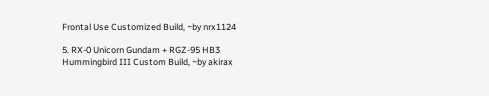Frontal Use Customized Build, ~by nrx1124

5. RX-0 Unicorn Gundam + RGZ-95 HB3 Hummingbird III Custom Build, ~by akirax